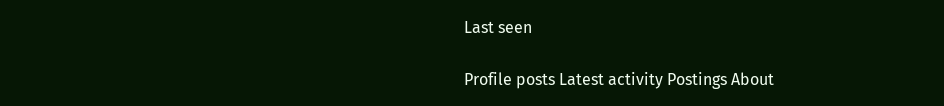Last seen

Profile posts Latest activity Postings About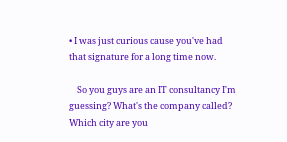• I was just curious cause you've had that signature for a long time now.

    So you guys are an IT consultancy I'm guessing? What's the company called? Which city are you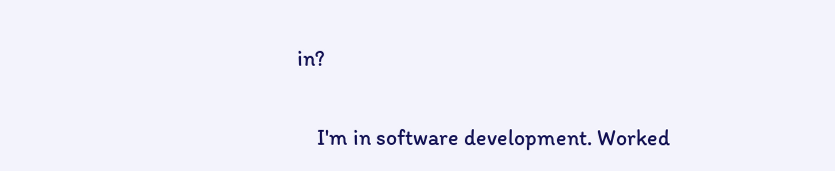in?

    I'm in software development. Worked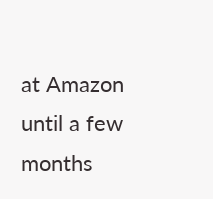at Amazon until a few months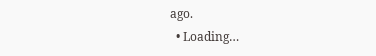ago.
  • Loading…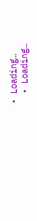• Loading…
  • Loading…